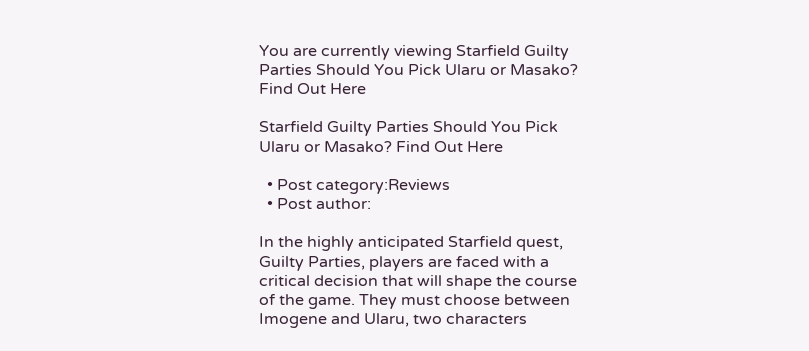You are currently viewing Starfield Guilty Parties Should You Pick Ularu or Masako? Find Out Here

Starfield Guilty Parties Should You Pick Ularu or Masako? Find Out Here

  • Post category:Reviews
  • Post author:

In the highly anticipated Starfield quest, Guilty Parties, players are faced with a critical decision that will shape the course of the game. They must choose between Imogene and Ularu, two characters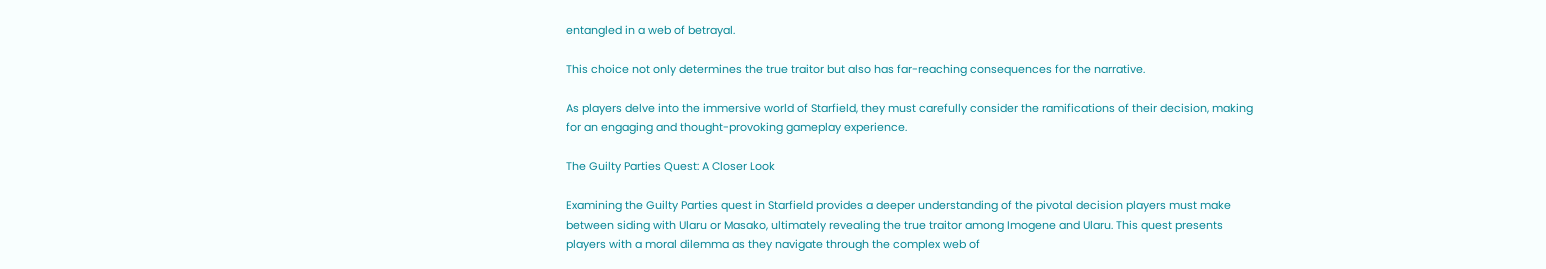entangled in a web of betrayal.

This choice not only determines the true traitor but also has far-reaching consequences for the narrative.

As players delve into the immersive world of Starfield, they must carefully consider the ramifications of their decision, making for an engaging and thought-provoking gameplay experience.

The Guilty Parties Quest: A Closer Look

Examining the Guilty Parties quest in Starfield provides a deeper understanding of the pivotal decision players must make between siding with Ularu or Masako, ultimately revealing the true traitor among Imogene and Ularu. This quest presents players with a moral dilemma as they navigate through the complex web of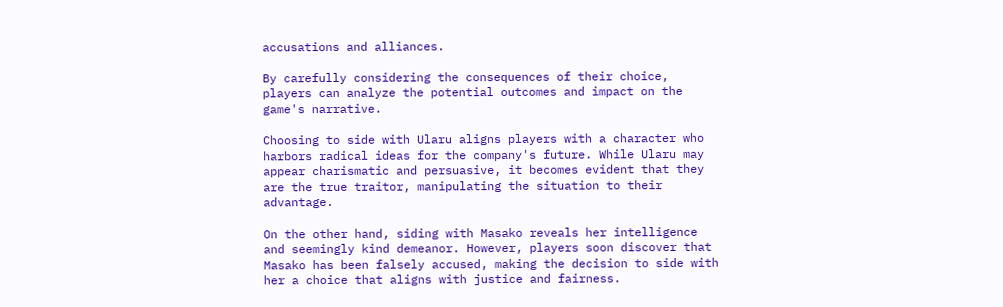accusations and alliances.

By carefully considering the consequences of their choice, players can analyze the potential outcomes and impact on the game's narrative.

Choosing to side with Ularu aligns players with a character who harbors radical ideas for the company's future. While Ularu may appear charismatic and persuasive, it becomes evident that they are the true traitor, manipulating the situation to their advantage.

On the other hand, siding with Masako reveals her intelligence and seemingly kind demeanor. However, players soon discover that Masako has been falsely accused, making the decision to side with her a choice that aligns with justice and fairness.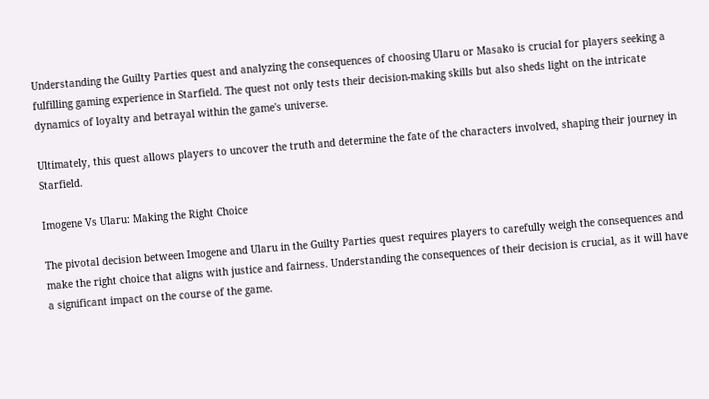Understanding the Guilty Parties quest and analyzing the consequences of choosing Ularu or Masako is crucial for players seeking a fulfilling gaming experience in Starfield. The quest not only tests their decision-making skills but also sheds light on the intricate dynamics of loyalty and betrayal within the game's universe.

Ultimately, this quest allows players to uncover the truth and determine the fate of the characters involved, shaping their journey in Starfield.

Imogene Vs Ularu: Making the Right Choice

The pivotal decision between Imogene and Ularu in the Guilty Parties quest requires players to carefully weigh the consequences and make the right choice that aligns with justice and fairness. Understanding the consequences of their decision is crucial, as it will have a significant impact on the course of the game.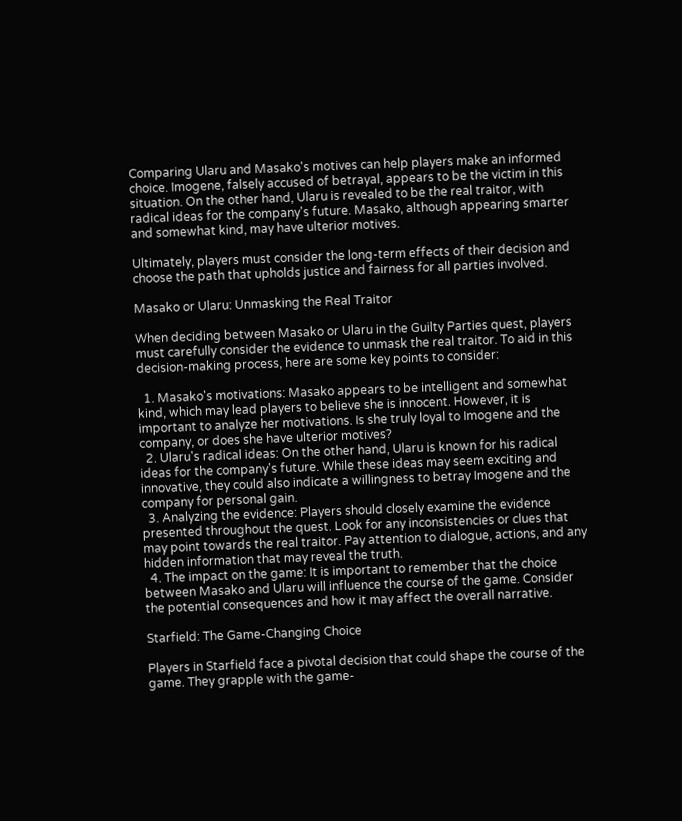Comparing Ularu and Masako's motives can help players make an informed choice. Imogene, falsely accused of betrayal, appears to be the victim in this situation. On the other hand, Ularu is revealed to be the real traitor, with radical ideas for the company's future. Masako, although appearing smarter and somewhat kind, may have ulterior motives.

Ultimately, players must consider the long-term effects of their decision and choose the path that upholds justice and fairness for all parties involved.

Masako or Ularu: Unmasking the Real Traitor

When deciding between Masako or Ularu in the Guilty Parties quest, players must carefully consider the evidence to unmask the real traitor. To aid in this decision-making process, here are some key points to consider:

  1. Masako's motivations: Masako appears to be intelligent and somewhat kind, which may lead players to believe she is innocent. However, it is important to analyze her motivations. Is she truly loyal to Imogene and the company, or does she have ulterior motives?
  2. Ularu's radical ideas: On the other hand, Ularu is known for his radical ideas for the company's future. While these ideas may seem exciting and innovative, they could also indicate a willingness to betray Imogene and the company for personal gain.
  3. Analyzing the evidence: Players should closely examine the evidence presented throughout the quest. Look for any inconsistencies or clues that may point towards the real traitor. Pay attention to dialogue, actions, and any hidden information that may reveal the truth.
  4. The impact on the game: It is important to remember that the choice between Masako and Ularu will influence the course of the game. Consider the potential consequences and how it may affect the overall narrative.

Starfield: The Game-Changing Choice

Players in Starfield face a pivotal decision that could shape the course of the game. They grapple with the game-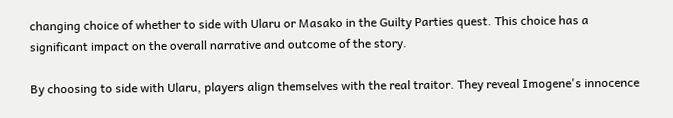changing choice of whether to side with Ularu or Masako in the Guilty Parties quest. This choice has a significant impact on the overall narrative and outcome of the story.

By choosing to side with Ularu, players align themselves with the real traitor. They reveal Imogene's innocence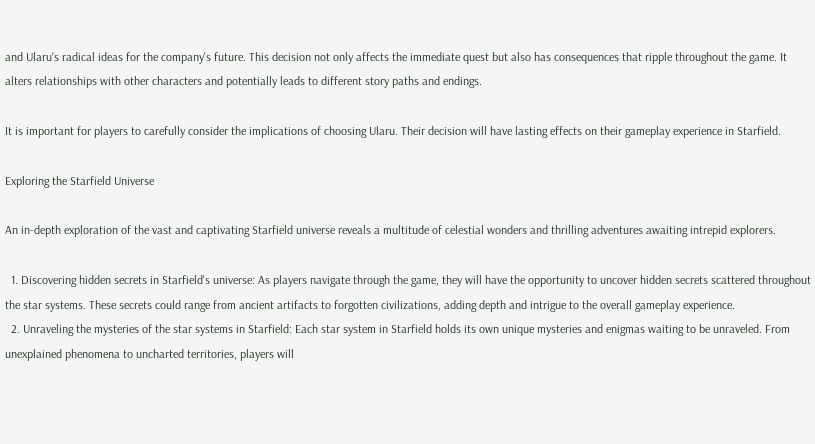and Ularu's radical ideas for the company's future. This decision not only affects the immediate quest but also has consequences that ripple throughout the game. It alters relationships with other characters and potentially leads to different story paths and endings.

It is important for players to carefully consider the implications of choosing Ularu. Their decision will have lasting effects on their gameplay experience in Starfield.

Exploring the Starfield Universe

An in-depth exploration of the vast and captivating Starfield universe reveals a multitude of celestial wonders and thrilling adventures awaiting intrepid explorers.

  1. Discovering hidden secrets in Starfield's universe: As players navigate through the game, they will have the opportunity to uncover hidden secrets scattered throughout the star systems. These secrets could range from ancient artifacts to forgotten civilizations, adding depth and intrigue to the overall gameplay experience.
  2. Unraveling the mysteries of the star systems in Starfield: Each star system in Starfield holds its own unique mysteries and enigmas waiting to be unraveled. From unexplained phenomena to uncharted territories, players will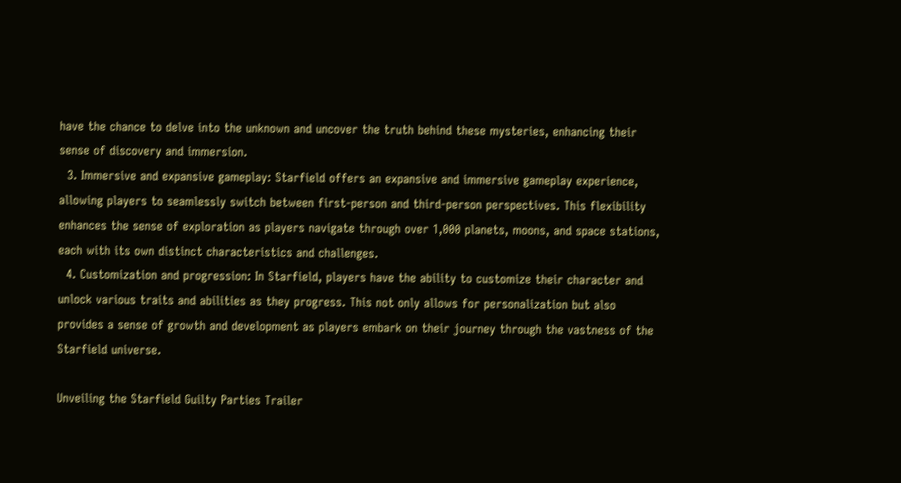have the chance to delve into the unknown and uncover the truth behind these mysteries, enhancing their sense of discovery and immersion.
  3. Immersive and expansive gameplay: Starfield offers an expansive and immersive gameplay experience, allowing players to seamlessly switch between first-person and third-person perspectives. This flexibility enhances the sense of exploration as players navigate through over 1,000 planets, moons, and space stations, each with its own distinct characteristics and challenges.
  4. Customization and progression: In Starfield, players have the ability to customize their character and unlock various traits and abilities as they progress. This not only allows for personalization but also provides a sense of growth and development as players embark on their journey through the vastness of the Starfield universe.

Unveiling the Starfield Guilty Parties Trailer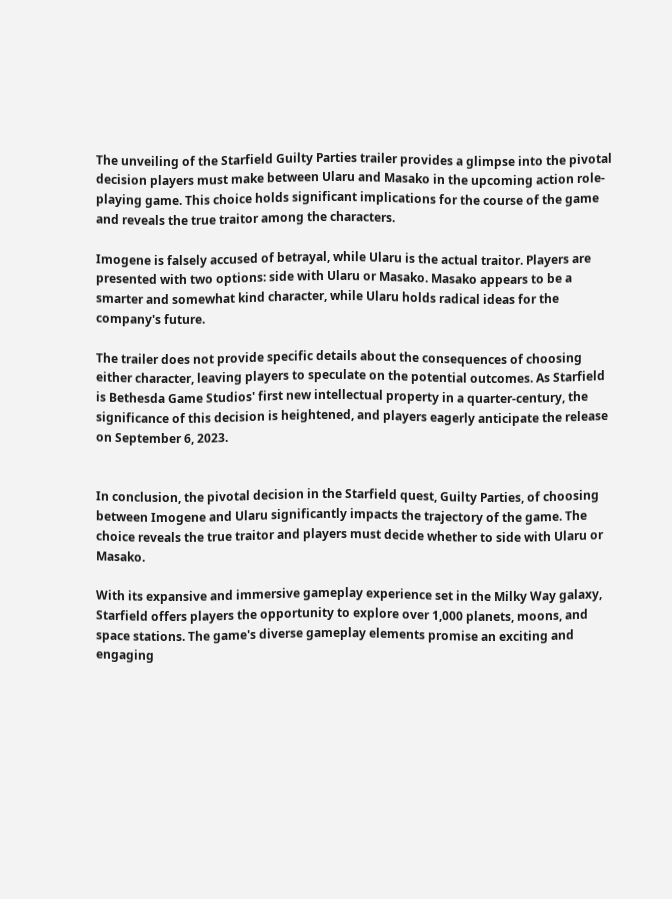The unveiling of the Starfield Guilty Parties trailer provides a glimpse into the pivotal decision players must make between Ularu and Masako in the upcoming action role-playing game. This choice holds significant implications for the course of the game and reveals the true traitor among the characters.

Imogene is falsely accused of betrayal, while Ularu is the actual traitor. Players are presented with two options: side with Ularu or Masako. Masako appears to be a smarter and somewhat kind character, while Ularu holds radical ideas for the company's future.

The trailer does not provide specific details about the consequences of choosing either character, leaving players to speculate on the potential outcomes. As Starfield is Bethesda Game Studios' first new intellectual property in a quarter-century, the significance of this decision is heightened, and players eagerly anticipate the release on September 6, 2023.


In conclusion, the pivotal decision in the Starfield quest, Guilty Parties, of choosing between Imogene and Ularu significantly impacts the trajectory of the game. The choice reveals the true traitor and players must decide whether to side with Ularu or Masako.

With its expansive and immersive gameplay experience set in the Milky Way galaxy, Starfield offers players the opportunity to explore over 1,000 planets, moons, and space stations. The game's diverse gameplay elements promise an exciting and engaging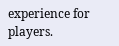experience for players.